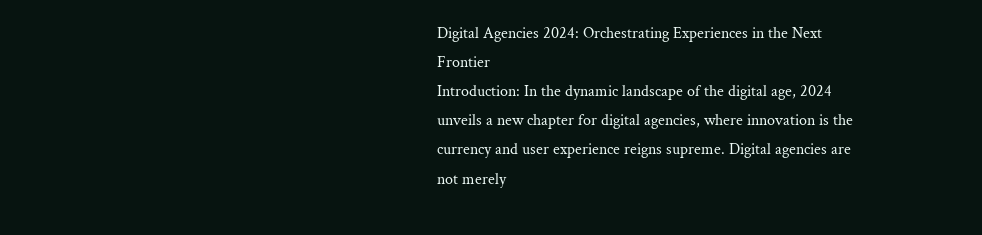Digital Agencies 2024: Orchestrating Experiences in the Next Frontier
Introduction: In the dynamic landscape of the digital age, 2024 unveils a new chapter for digital agencies, where innovation is the currency and user experience reigns supreme. Digital agencies are not merely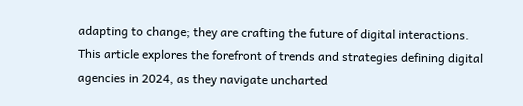adapting to change; they are crafting the future of digital interactions. This article explores the forefront of trends and strategies defining digital agencies in 2024, as they navigate uncharted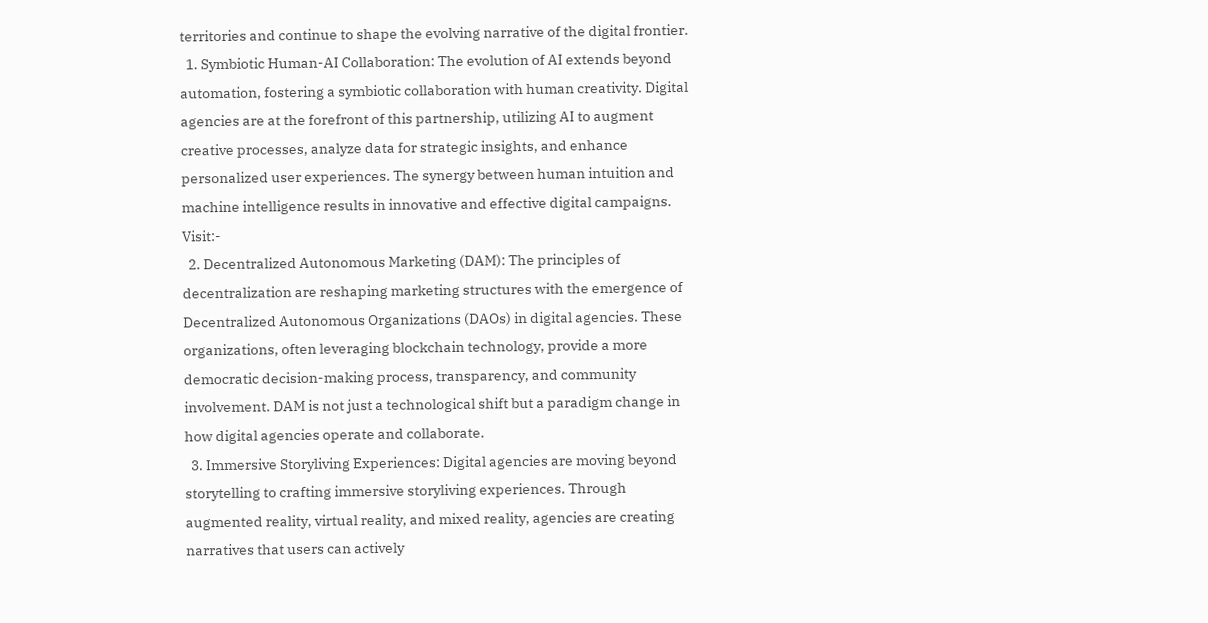territories and continue to shape the evolving narrative of the digital frontier.
  1. Symbiotic Human-AI Collaboration: The evolution of AI extends beyond automation, fostering a symbiotic collaboration with human creativity. Digital agencies are at the forefront of this partnership, utilizing AI to augment creative processes, analyze data for strategic insights, and enhance personalized user experiences. The synergy between human intuition and machine intelligence results in innovative and effective digital campaigns. Visit:-
  2. Decentralized Autonomous Marketing (DAM): The principles of decentralization are reshaping marketing structures with the emergence of Decentralized Autonomous Organizations (DAOs) in digital agencies. These organizations, often leveraging blockchain technology, provide a more democratic decision-making process, transparency, and community involvement. DAM is not just a technological shift but a paradigm change in how digital agencies operate and collaborate.
  3. Immersive Storyliving Experiences: Digital agencies are moving beyond storytelling to crafting immersive storyliving experiences. Through augmented reality, virtual reality, and mixed reality, agencies are creating narratives that users can actively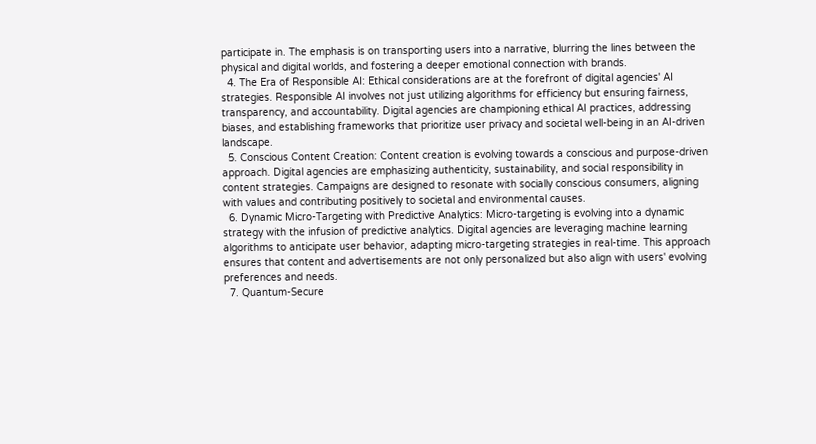participate in. The emphasis is on transporting users into a narrative, blurring the lines between the physical and digital worlds, and fostering a deeper emotional connection with brands.
  4. The Era of Responsible AI: Ethical considerations are at the forefront of digital agencies' AI strategies. Responsible AI involves not just utilizing algorithms for efficiency but ensuring fairness, transparency, and accountability. Digital agencies are championing ethical AI practices, addressing biases, and establishing frameworks that prioritize user privacy and societal well-being in an AI-driven landscape.
  5. Conscious Content Creation: Content creation is evolving towards a conscious and purpose-driven approach. Digital agencies are emphasizing authenticity, sustainability, and social responsibility in content strategies. Campaigns are designed to resonate with socially conscious consumers, aligning with values and contributing positively to societal and environmental causes.
  6. Dynamic Micro-Targeting with Predictive Analytics: Micro-targeting is evolving into a dynamic strategy with the infusion of predictive analytics. Digital agencies are leveraging machine learning algorithms to anticipate user behavior, adapting micro-targeting strategies in real-time. This approach ensures that content and advertisements are not only personalized but also align with users' evolving preferences and needs.
  7. Quantum-Secure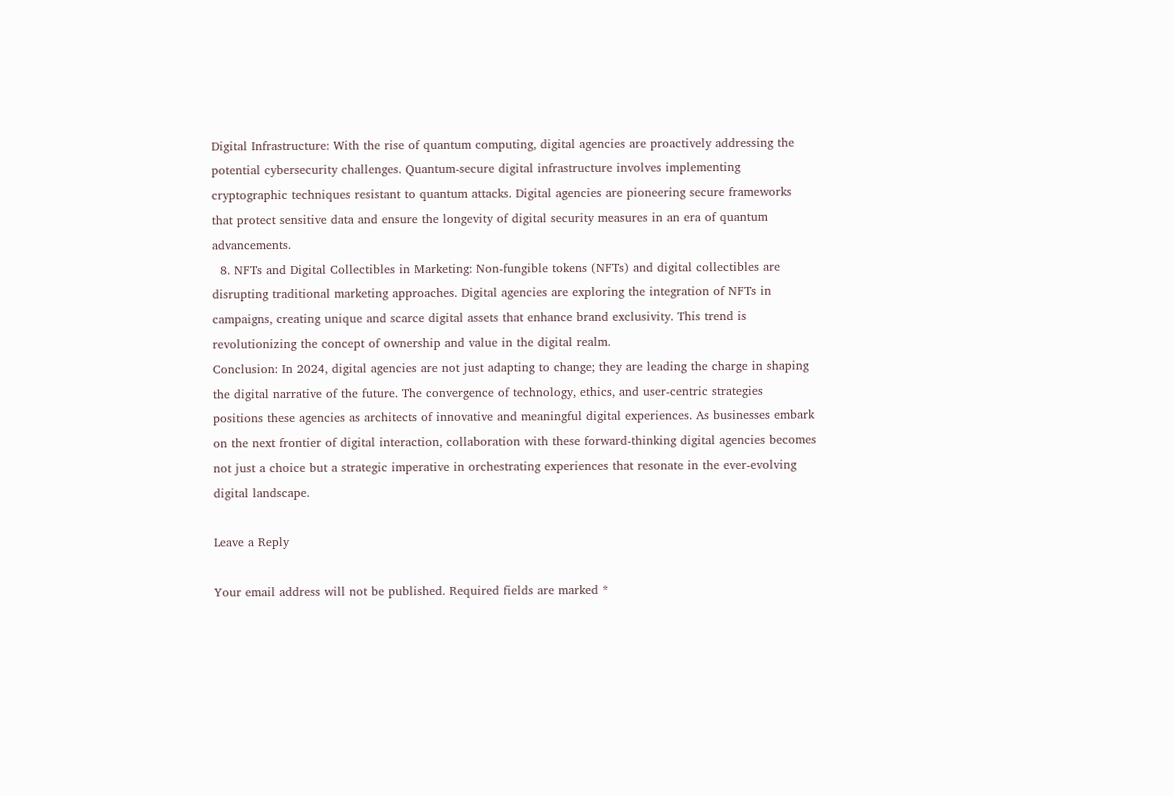Digital Infrastructure: With the rise of quantum computing, digital agencies are proactively addressing the potential cybersecurity challenges. Quantum-secure digital infrastructure involves implementing cryptographic techniques resistant to quantum attacks. Digital agencies are pioneering secure frameworks that protect sensitive data and ensure the longevity of digital security measures in an era of quantum advancements.
  8. NFTs and Digital Collectibles in Marketing: Non-fungible tokens (NFTs) and digital collectibles are disrupting traditional marketing approaches. Digital agencies are exploring the integration of NFTs in campaigns, creating unique and scarce digital assets that enhance brand exclusivity. This trend is revolutionizing the concept of ownership and value in the digital realm.
Conclusion: In 2024, digital agencies are not just adapting to change; they are leading the charge in shaping the digital narrative of the future. The convergence of technology, ethics, and user-centric strategies positions these agencies as architects of innovative and meaningful digital experiences. As businesses embark on the next frontier of digital interaction, collaboration with these forward-thinking digital agencies becomes not just a choice but a strategic imperative in orchestrating experiences that resonate in the ever-evolving digital landscape.

Leave a Reply

Your email address will not be published. Required fields are marked *